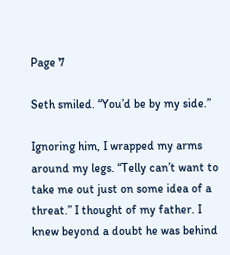Page 7

Seth smiled. “You’d be by my side.”

Ignoring him, I wrapped my arms around my legs. “Telly can’t want to take me out just on some idea of a threat.” I thought of my father. I knew beyond a doubt he was behind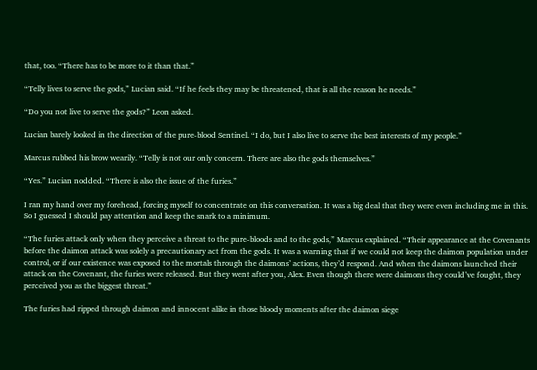that, too. “There has to be more to it than that.”

“Telly lives to serve the gods,” Lucian said. “If he feels they may be threatened, that is all the reason he needs.”

“Do you not live to serve the gods?” Leon asked.

Lucian barely looked in the direction of the pure-blood Sentinel. “I do, but I also live to serve the best interests of my people.”

Marcus rubbed his brow wearily. “Telly is not our only concern. There are also the gods themselves.”

“Yes.” Lucian nodded. “There is also the issue of the furies.”

I ran my hand over my forehead, forcing myself to concentrate on this conversation. It was a big deal that they were even including me in this. So I guessed I should pay attention and keep the snark to a minimum.

“The furies attack only when they perceive a threat to the pure-bloods and to the gods,” Marcus explained. “Their appearance at the Covenants before the daimon attack was solely a precautionary act from the gods. It was a warning that if we could not keep the daimon population under control, or if our existence was exposed to the mortals through the daimons’ actions, they’d respond. And when the daimons launched their attack on the Covenant, the furies were released. But they went after you, Alex. Even though there were daimons they could’ve fought, they perceived you as the biggest threat.”

The furies had ripped through daimon and innocent alike in those bloody moments after the daimon siege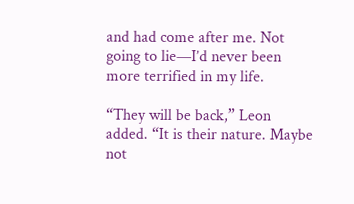and had come after me. Not going to lie—I’d never been more terrified in my life.

“They will be back,” Leon added. “It is their nature. Maybe not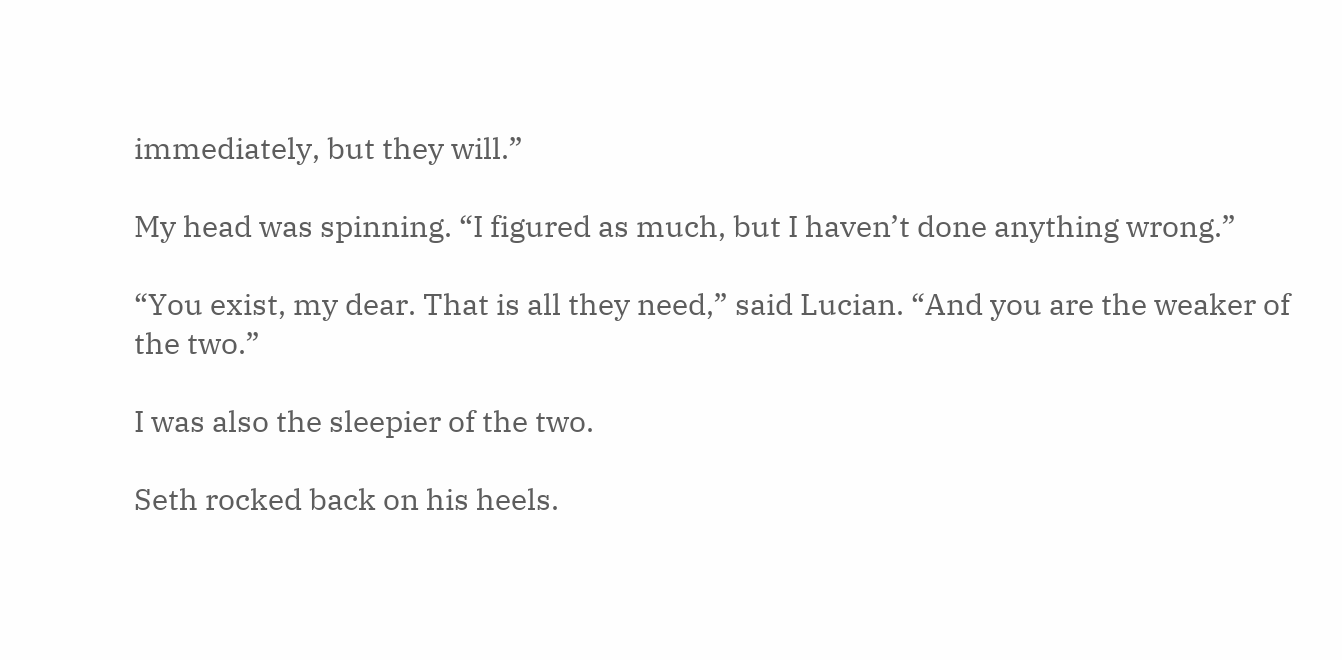immediately, but they will.”

My head was spinning. “I figured as much, but I haven’t done anything wrong.”

“You exist, my dear. That is all they need,” said Lucian. “And you are the weaker of the two.”

I was also the sleepier of the two.

Seth rocked back on his heels.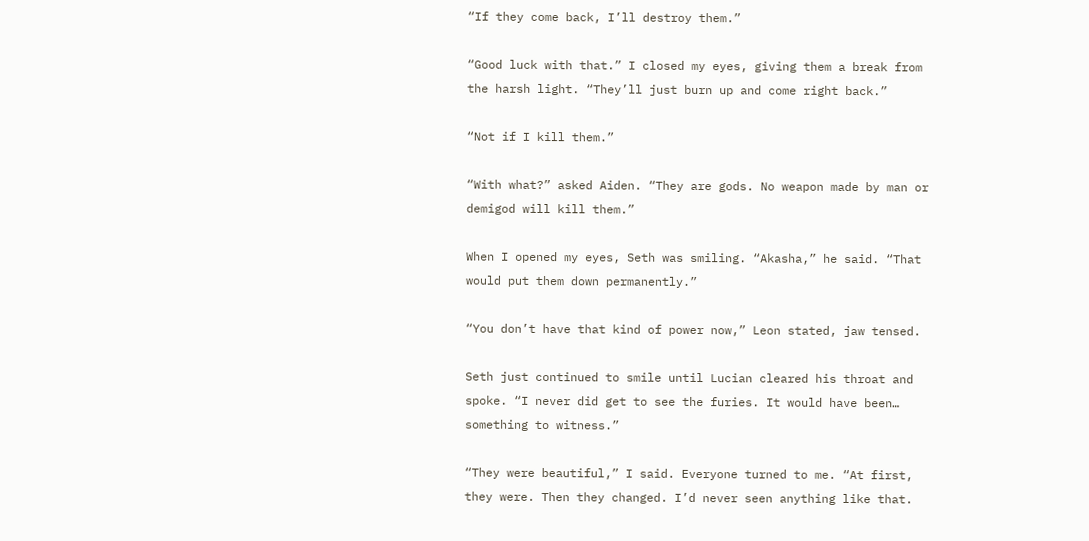“If they come back, I’ll destroy them.”

“Good luck with that.” I closed my eyes, giving them a break from the harsh light. “They’ll just burn up and come right back.”

“Not if I kill them.”

“With what?” asked Aiden. “They are gods. No weapon made by man or demigod will kill them.”

When I opened my eyes, Seth was smiling. “Akasha,” he said. “That would put them down permanently.”

“You don’t have that kind of power now,” Leon stated, jaw tensed.

Seth just continued to smile until Lucian cleared his throat and spoke. “I never did get to see the furies. It would have been… something to witness.”

“They were beautiful,” I said. Everyone turned to me. “At first, they were. Then they changed. I’d never seen anything like that.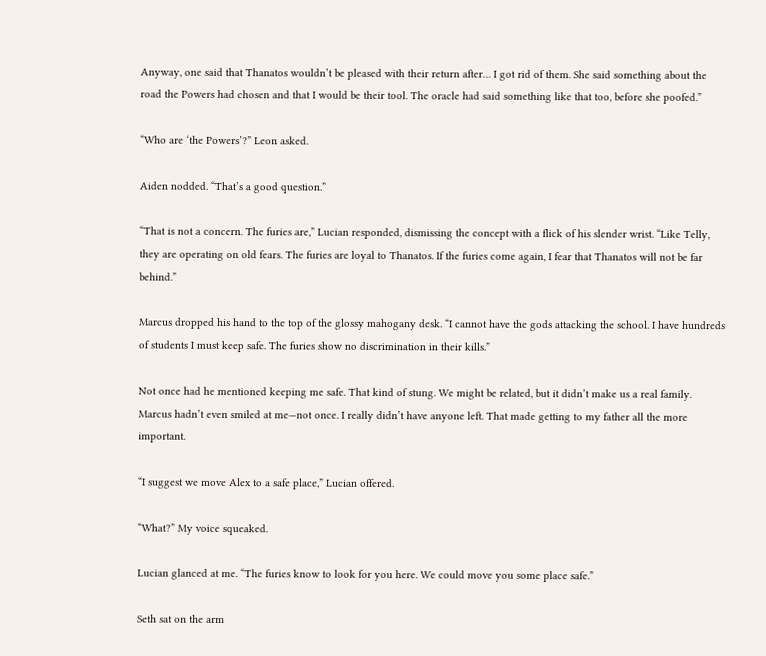Anyway, one said that Thanatos wouldn’t be pleased with their return after… I got rid of them. She said something about the road the Powers had chosen and that I would be their tool. The oracle had said something like that too, before she poofed.”

“Who are ‘the Powers’?” Leon asked.

Aiden nodded. “That’s a good question.”

“That is not a concern. The furies are,” Lucian responded, dismissing the concept with a flick of his slender wrist. “Like Telly, they are operating on old fears. The furies are loyal to Thanatos. If the furies come again, I fear that Thanatos will not be far behind.”

Marcus dropped his hand to the top of the glossy mahogany desk. “I cannot have the gods attacking the school. I have hundreds of students I must keep safe. The furies show no discrimination in their kills.”

Not once had he mentioned keeping me safe. That kind of stung. We might be related, but it didn’t make us a real family. Marcus hadn’t even smiled at me—not once. I really didn’t have anyone left. That made getting to my father all the more important.

“I suggest we move Alex to a safe place,” Lucian offered.

“What?” My voice squeaked.

Lucian glanced at me. “The furies know to look for you here. We could move you some place safe.”

Seth sat on the arm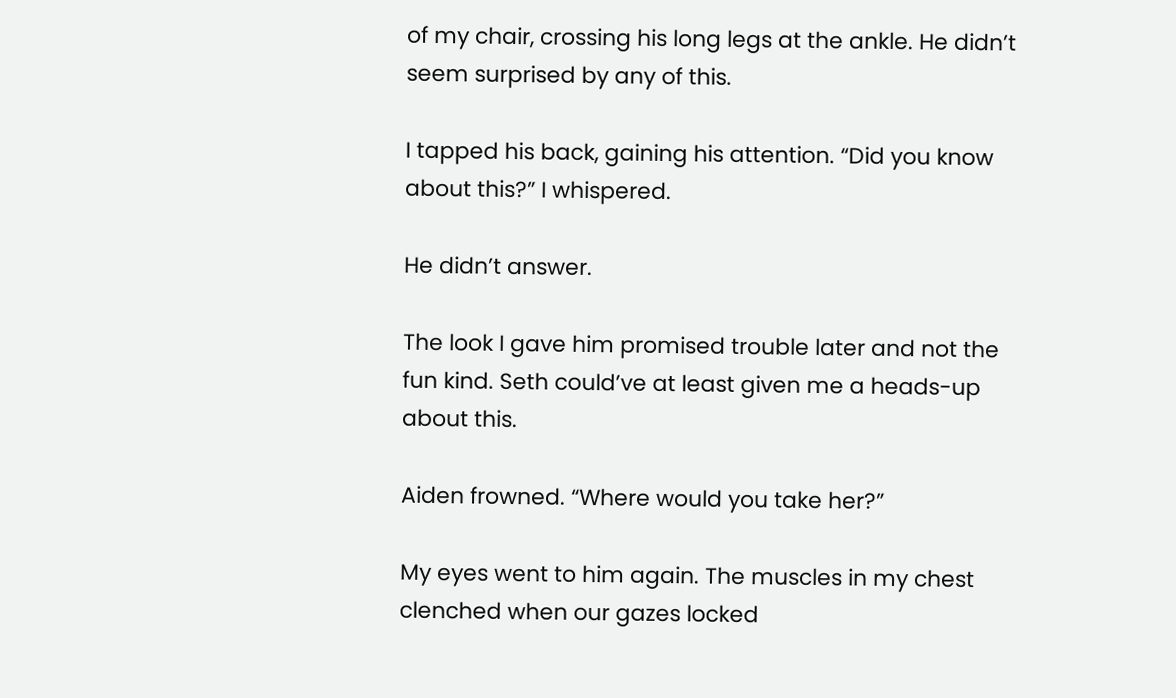of my chair, crossing his long legs at the ankle. He didn’t seem surprised by any of this.

I tapped his back, gaining his attention. “Did you know about this?” I whispered.

He didn’t answer.

The look I gave him promised trouble later and not the fun kind. Seth could’ve at least given me a heads-up about this.

Aiden frowned. “Where would you take her?”

My eyes went to him again. The muscles in my chest clenched when our gazes locked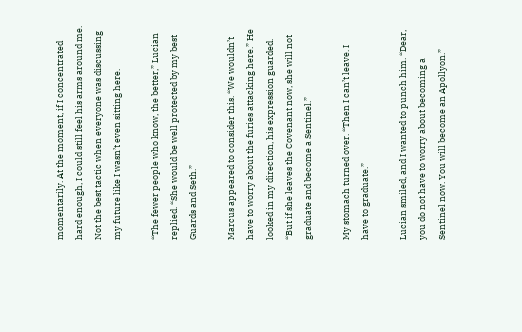momentarily. At the moment, if I concentrated hard enough, I could still feel his arms around me. Not the best tactic when everyone was discussing my future like I wasn’t even sitting here.

“The fewer people who know, the better,” Lucian replied. “She would be well protected by my best Guards and Seth.”

Marcus appeared to consider this. “We wouldn’t have to worry about the furies attacking here.” He looked in my direction, his expression guarded. “But if she leaves the Covenant now, she will not graduate and become a Sentinel.”

My stomach turned over. “Then I can’t leave. I have to graduate.”

Lucian smiled, and I wanted to punch him. “Dear, you do not have to worry about becoming a Sentinel now. You will become an Apollyon.”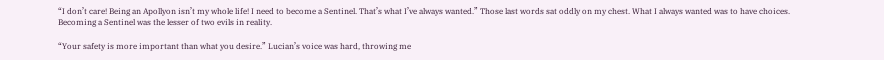“I don’t care! Being an Apollyon isn’t my whole life! I need to become a Sentinel. That’s what I’ve always wanted.” Those last words sat oddly on my chest. What I always wanted was to have choices. Becoming a Sentinel was the lesser of two evils in reality.

“Your safety is more important than what you desire.” Lucian’s voice was hard, throwing me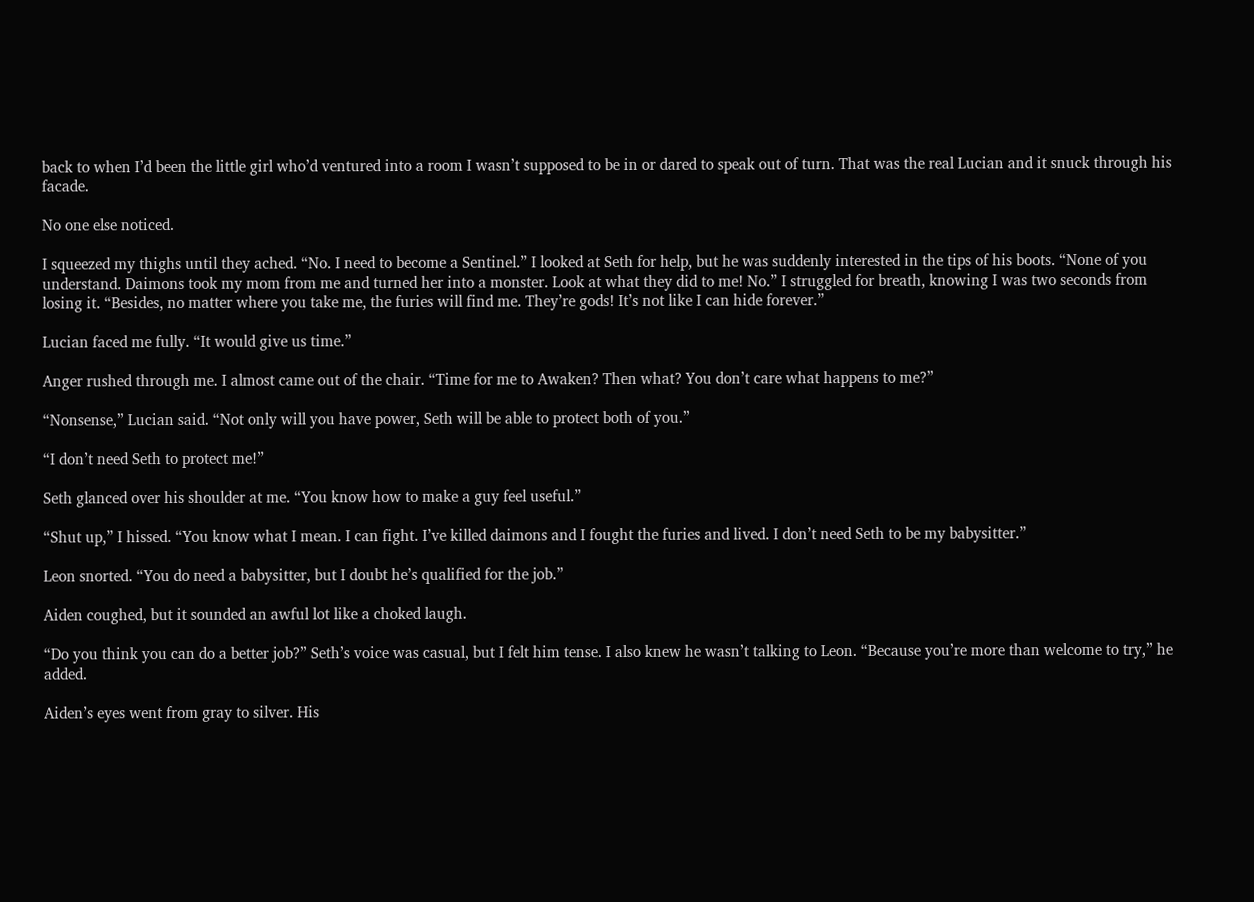back to when I’d been the little girl who’d ventured into a room I wasn’t supposed to be in or dared to speak out of turn. That was the real Lucian and it snuck through his facade.

No one else noticed.

I squeezed my thighs until they ached. “No. I need to become a Sentinel.” I looked at Seth for help, but he was suddenly interested in the tips of his boots. “None of you understand. Daimons took my mom from me and turned her into a monster. Look at what they did to me! No.” I struggled for breath, knowing I was two seconds from losing it. “Besides, no matter where you take me, the furies will find me. They’re gods! It’s not like I can hide forever.”

Lucian faced me fully. “It would give us time.”

Anger rushed through me. I almost came out of the chair. “Time for me to Awaken? Then what? You don’t care what happens to me?”

“Nonsense,” Lucian said. “Not only will you have power, Seth will be able to protect both of you.”

“I don’t need Seth to protect me!”

Seth glanced over his shoulder at me. “You know how to make a guy feel useful.”

“Shut up,” I hissed. “You know what I mean. I can fight. I’ve killed daimons and I fought the furies and lived. I don’t need Seth to be my babysitter.”

Leon snorted. “You do need a babysitter, but I doubt he’s qualified for the job.”

Aiden coughed, but it sounded an awful lot like a choked laugh.

“Do you think you can do a better job?” Seth’s voice was casual, but I felt him tense. I also knew he wasn’t talking to Leon. “Because you’re more than welcome to try,” he added.

Aiden’s eyes went from gray to silver. His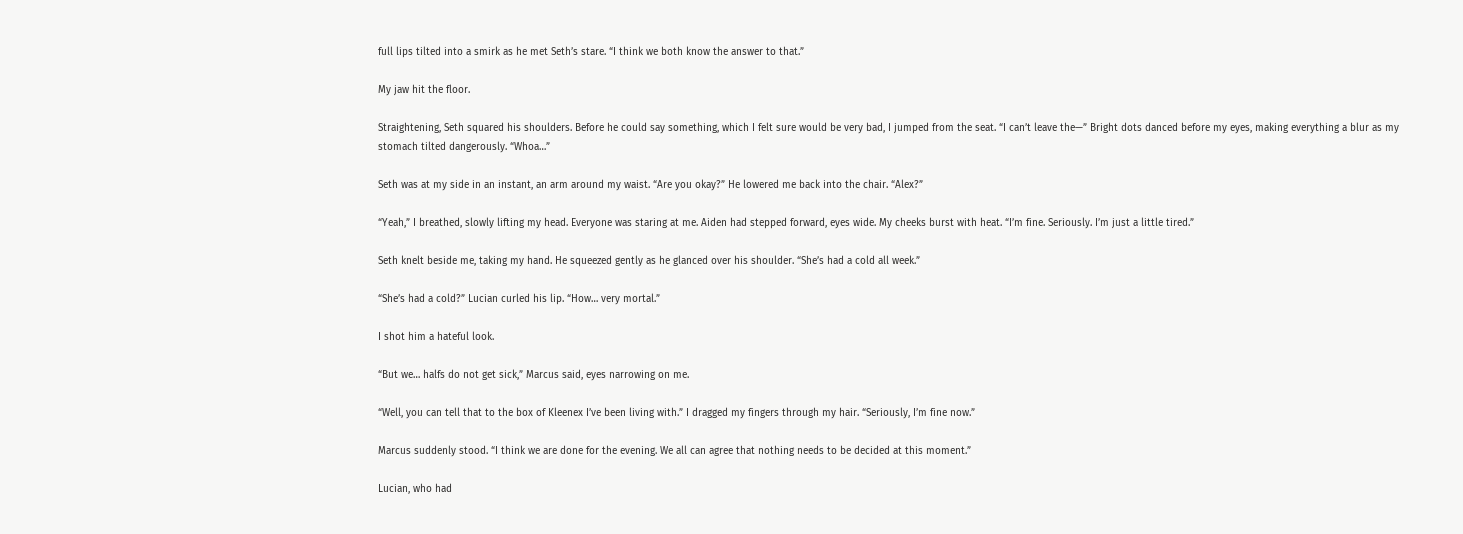full lips tilted into a smirk as he met Seth’s stare. “I think we both know the answer to that.”

My jaw hit the floor.

Straightening, Seth squared his shoulders. Before he could say something, which I felt sure would be very bad, I jumped from the seat. “I can’t leave the—” Bright dots danced before my eyes, making everything a blur as my stomach tilted dangerously. “Whoa…”

Seth was at my side in an instant, an arm around my waist. “Are you okay?” He lowered me back into the chair. “Alex?”

“Yeah,” I breathed, slowly lifting my head. Everyone was staring at me. Aiden had stepped forward, eyes wide. My cheeks burst with heat. “I’m fine. Seriously. I’m just a little tired.”

Seth knelt beside me, taking my hand. He squeezed gently as he glanced over his shoulder. “She’s had a cold all week.”

“She’s had a cold?” Lucian curled his lip. “How… very mortal.”

I shot him a hateful look.

“But we… halfs do not get sick,” Marcus said, eyes narrowing on me.

“Well, you can tell that to the box of Kleenex I’ve been living with.” I dragged my fingers through my hair. “Seriously, I’m fine now.”

Marcus suddenly stood. “I think we are done for the evening. We all can agree that nothing needs to be decided at this moment.”

Lucian, who had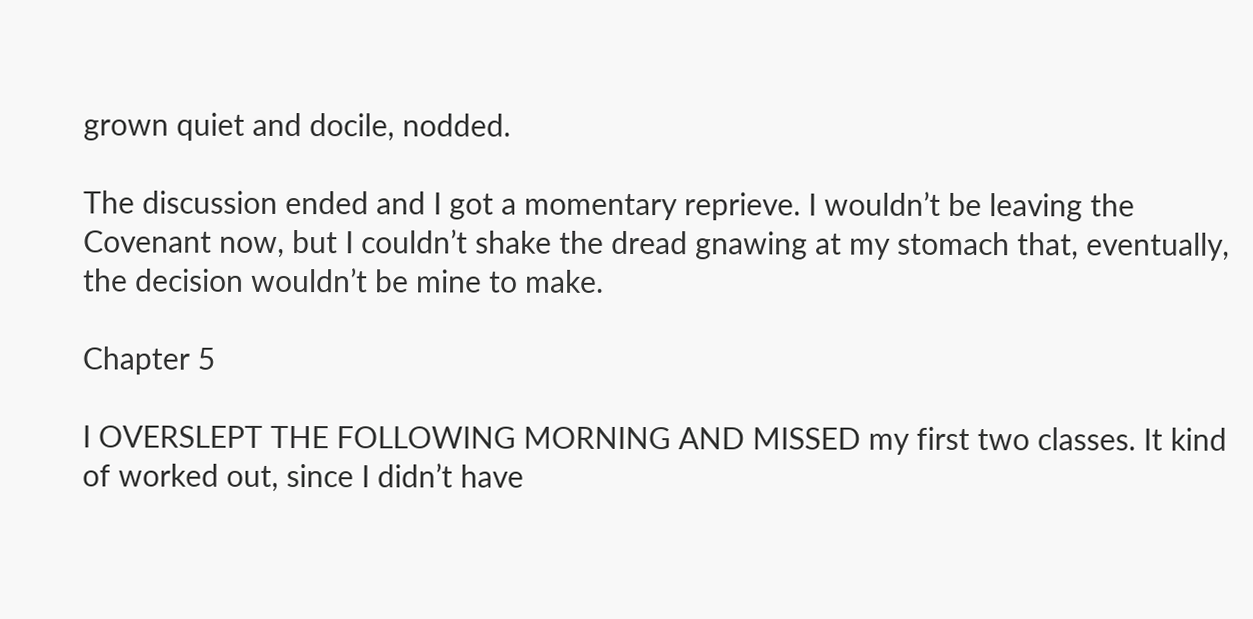grown quiet and docile, nodded.

The discussion ended and I got a momentary reprieve. I wouldn’t be leaving the Covenant now, but I couldn’t shake the dread gnawing at my stomach that, eventually, the decision wouldn’t be mine to make.

Chapter 5

I OVERSLEPT THE FOLLOWING MORNING AND MISSED my first two classes. It kind of worked out, since I didn’t have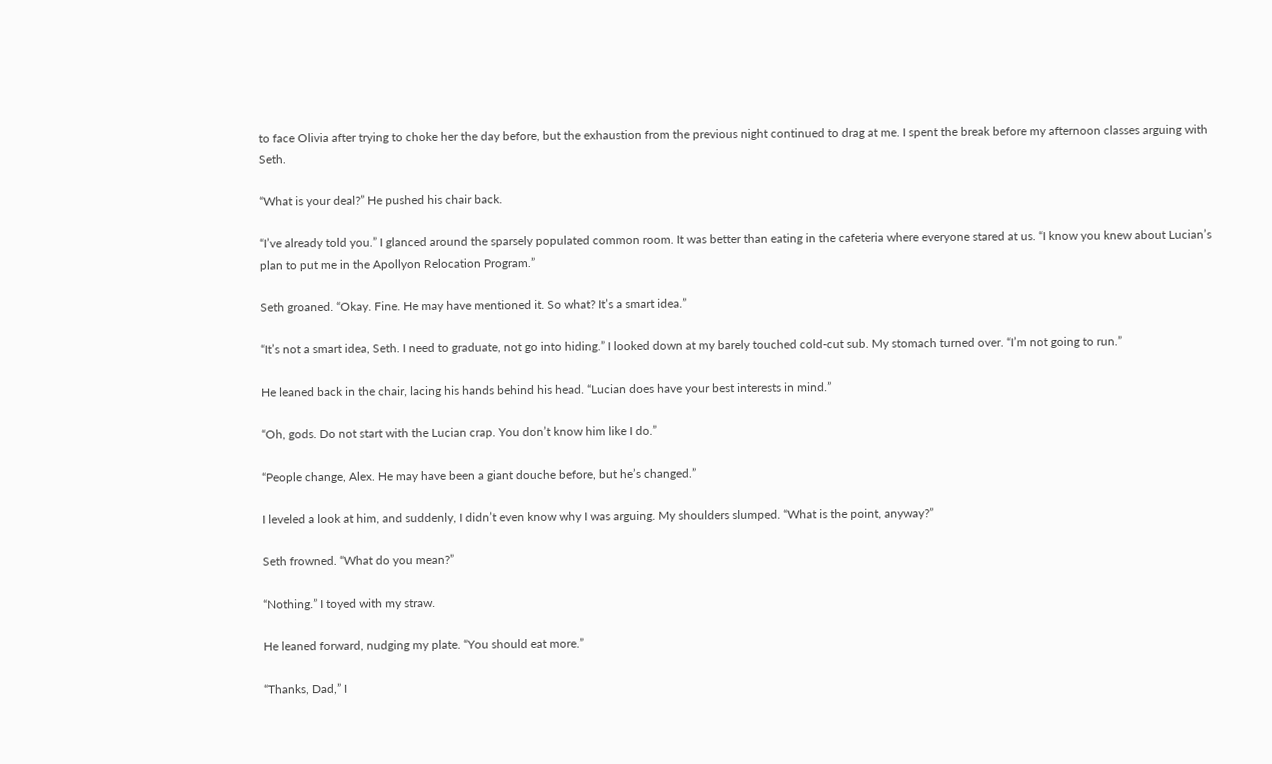to face Olivia after trying to choke her the day before, but the exhaustion from the previous night continued to drag at me. I spent the break before my afternoon classes arguing with Seth.

“What is your deal?” He pushed his chair back.

“I’ve already told you.” I glanced around the sparsely populated common room. It was better than eating in the cafeteria where everyone stared at us. “I know you knew about Lucian’s plan to put me in the Apollyon Relocation Program.”

Seth groaned. “Okay. Fine. He may have mentioned it. So what? It’s a smart idea.”

“It’s not a smart idea, Seth. I need to graduate, not go into hiding.” I looked down at my barely touched cold-cut sub. My stomach turned over. “I’m not going to run.”

He leaned back in the chair, lacing his hands behind his head. “Lucian does have your best interests in mind.”

“Oh, gods. Do not start with the Lucian crap. You don’t know him like I do.”

“People change, Alex. He may have been a giant douche before, but he’s changed.”

I leveled a look at him, and suddenly, I didn’t even know why I was arguing. My shoulders slumped. “What is the point, anyway?”

Seth frowned. “What do you mean?”

“Nothing.” I toyed with my straw.

He leaned forward, nudging my plate. “You should eat more.”

“Thanks, Dad,” I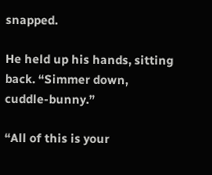snapped.

He held up his hands, sitting back. “Simmer down, cuddle-bunny.”

“All of this is your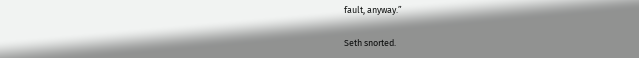fault, anyway.”

Seth snorted.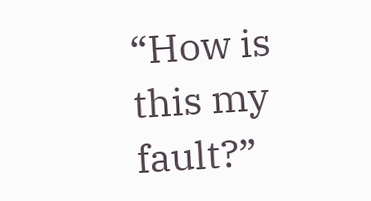“How is this my fault?”